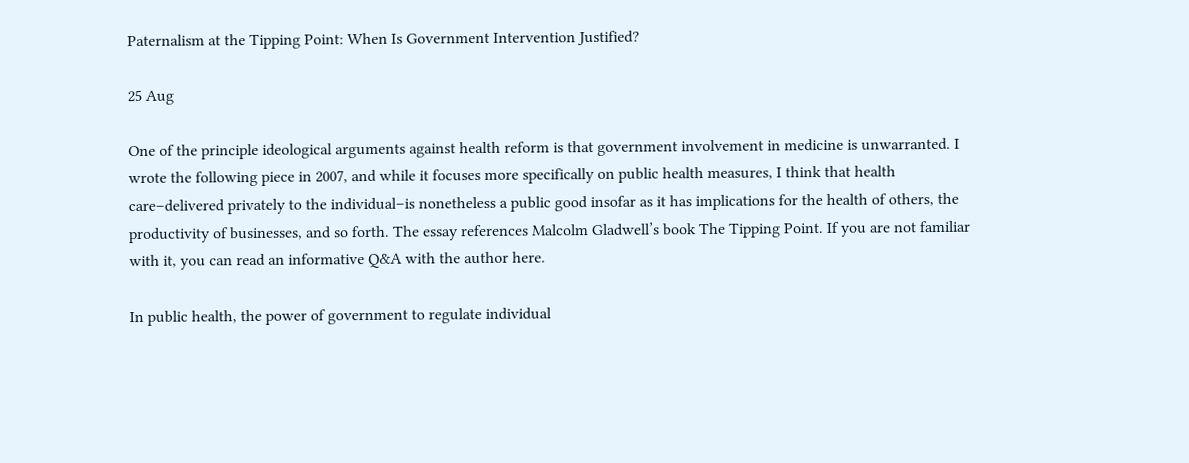Paternalism at the Tipping Point: When Is Government Intervention Justified?

25 Aug

One of the principle ideological arguments against health reform is that government involvement in medicine is unwarranted. I wrote the following piece in 2007, and while it focuses more specifically on public health measures, I think that health care–delivered privately to the individual–is nonetheless a public good insofar as it has implications for the health of others, the productivity of businesses, and so forth. The essay references Malcolm Gladwell’s book The Tipping Point. If you are not familiar with it, you can read an informative Q&A with the author here.

In public health, the power of government to regulate individual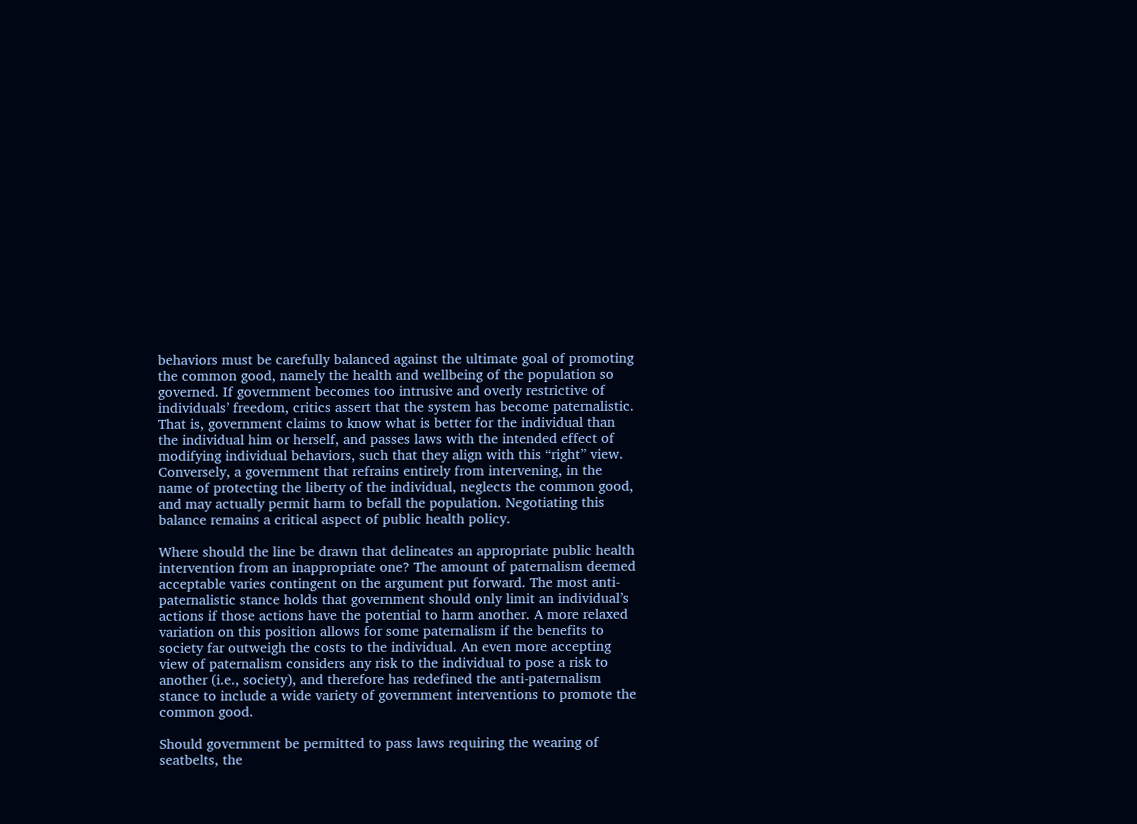behaviors must be carefully balanced against the ultimate goal of promoting the common good, namely the health and wellbeing of the population so governed. If government becomes too intrusive and overly restrictive of individuals’ freedom, critics assert that the system has become paternalistic. That is, government claims to know what is better for the individual than the individual him or herself, and passes laws with the intended effect of modifying individual behaviors, such that they align with this “right” view. Conversely, a government that refrains entirely from intervening, in the name of protecting the liberty of the individual, neglects the common good, and may actually permit harm to befall the population. Negotiating this balance remains a critical aspect of public health policy.

Where should the line be drawn that delineates an appropriate public health intervention from an inappropriate one? The amount of paternalism deemed acceptable varies contingent on the argument put forward. The most anti-paternalistic stance holds that government should only limit an individual’s actions if those actions have the potential to harm another. A more relaxed variation on this position allows for some paternalism if the benefits to society far outweigh the costs to the individual. An even more accepting view of paternalism considers any risk to the individual to pose a risk to another (i.e., society), and therefore has redefined the anti-paternalism stance to include a wide variety of government interventions to promote the common good.

Should government be permitted to pass laws requiring the wearing of seatbelts, the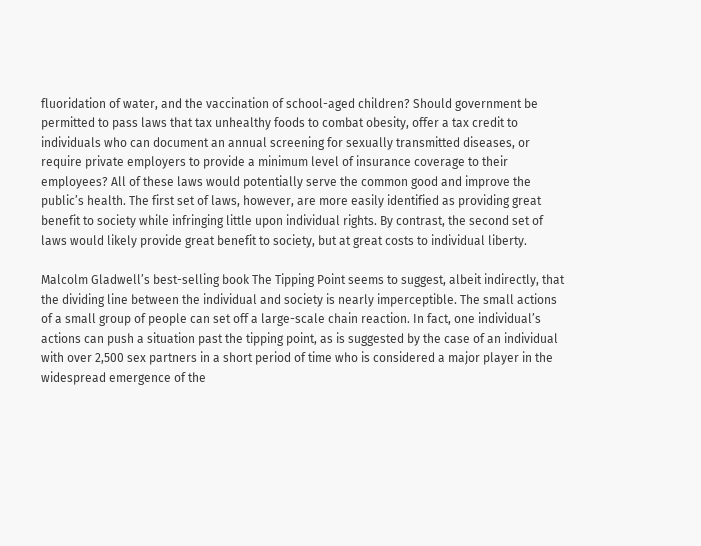fluoridation of water, and the vaccination of school-aged children? Should government be permitted to pass laws that tax unhealthy foods to combat obesity, offer a tax credit to individuals who can document an annual screening for sexually transmitted diseases, or require private employers to provide a minimum level of insurance coverage to their employees? All of these laws would potentially serve the common good and improve the public’s health. The first set of laws, however, are more easily identified as providing great benefit to society while infringing little upon individual rights. By contrast, the second set of laws would likely provide great benefit to society, but at great costs to individual liberty.

Malcolm Gladwell’s best-selling book The Tipping Point seems to suggest, albeit indirectly, that the dividing line between the individual and society is nearly imperceptible. The small actions of a small group of people can set off a large-scale chain reaction. In fact, one individual’s actions can push a situation past the tipping point, as is suggested by the case of an individual with over 2,500 sex partners in a short period of time who is considered a major player in the widespread emergence of the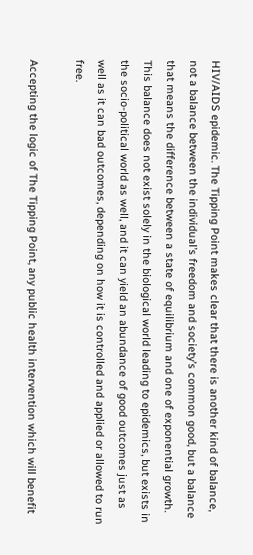HIV/AIDS epidemic. The Tipping Point makes clear that there is another kind of balance, not a balance between the individual’s freedom and society’s common good, but a balance that means the difference between a state of equilibrium and one of exponential growth. This balance does not exist solely in the biological world leading to epidemics, but exists in the socio-political world as well, and it can yield an abundance of good outcomes just as well as it can bad outcomes, depending on how it is controlled and applied or allowed to run free.

Accepting the logic of The Tipping Point, any public health intervention which will benefit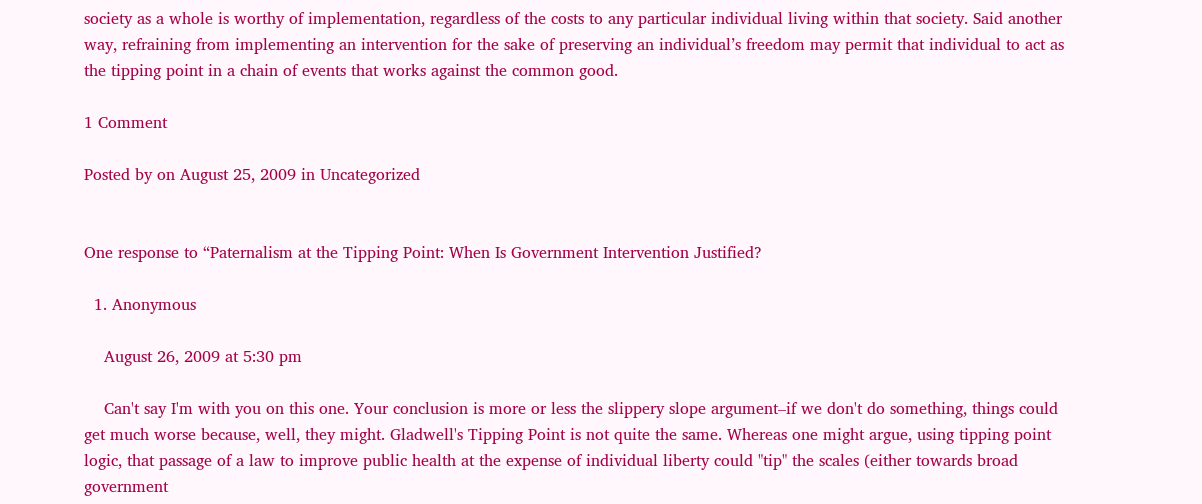society as a whole is worthy of implementation, regardless of the costs to any particular individual living within that society. Said another way, refraining from implementing an intervention for the sake of preserving an individual’s freedom may permit that individual to act as the tipping point in a chain of events that works against the common good.

1 Comment

Posted by on August 25, 2009 in Uncategorized


One response to “Paternalism at the Tipping Point: When Is Government Intervention Justified?

  1. Anonymous

    August 26, 2009 at 5:30 pm

    Can't say I'm with you on this one. Your conclusion is more or less the slippery slope argument–if we don't do something, things could get much worse because, well, they might. Gladwell's Tipping Point is not quite the same. Whereas one might argue, using tipping point logic, that passage of a law to improve public health at the expense of individual liberty could "tip" the scales (either towards broad government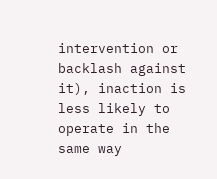intervention or backlash against it), inaction is less likely to operate in the same way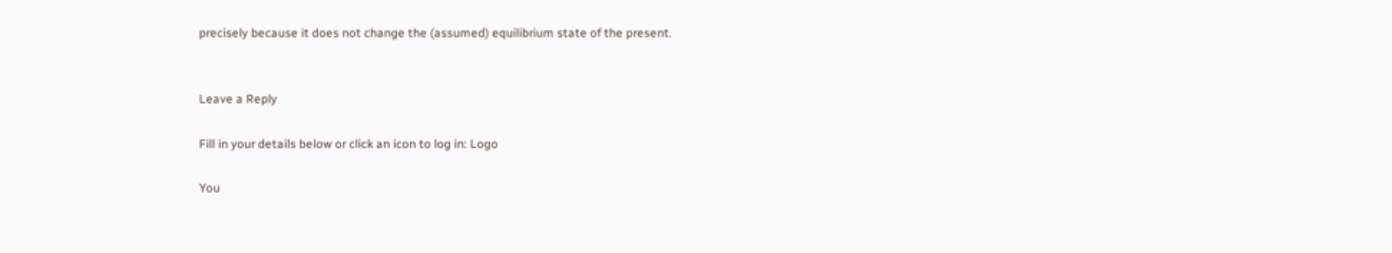precisely because it does not change the (assumed) equilibrium state of the present.


Leave a Reply

Fill in your details below or click an icon to log in: Logo

You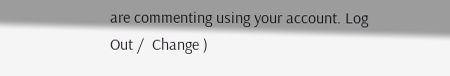are commenting using your account. Log Out /  Change )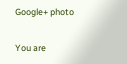Google+ photo

You are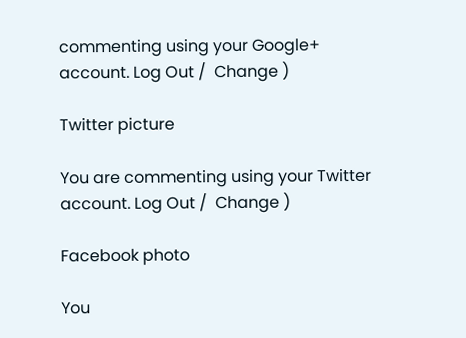commenting using your Google+ account. Log Out /  Change )

Twitter picture

You are commenting using your Twitter account. Log Out /  Change )

Facebook photo

You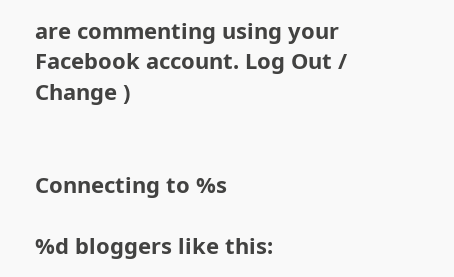are commenting using your Facebook account. Log Out /  Change )


Connecting to %s

%d bloggers like this: